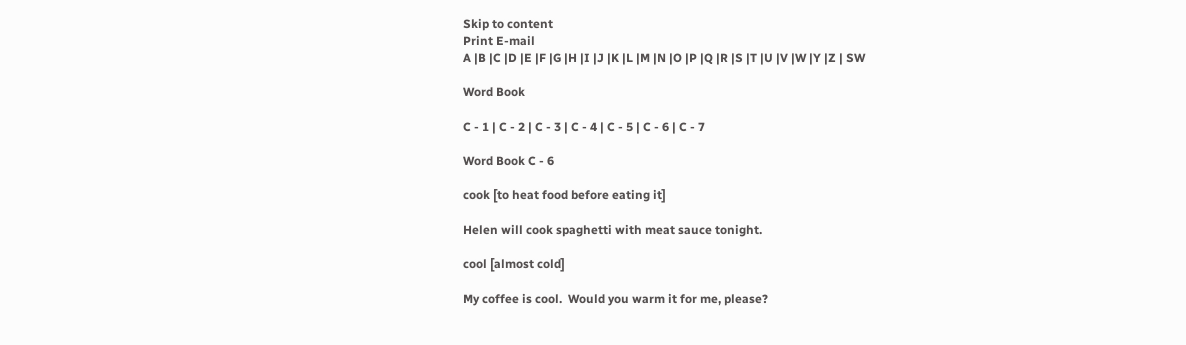Skip to content
Print E-mail
A |B |C |D |E |F |G |H |I |J |K |L |M |N |O |P |Q |R |S |T |U |V |W |Y |Z | SW

Word Book

C - 1 | C - 2 | C - 3 | C - 4 | C - 5 | C - 6 | C - 7

Word Book C - 6

cook [to heat food before eating it]

Helen will cook spaghetti with meat sauce tonight.

cool [almost cold]

My coffee is cool.  Would you warm it for me, please?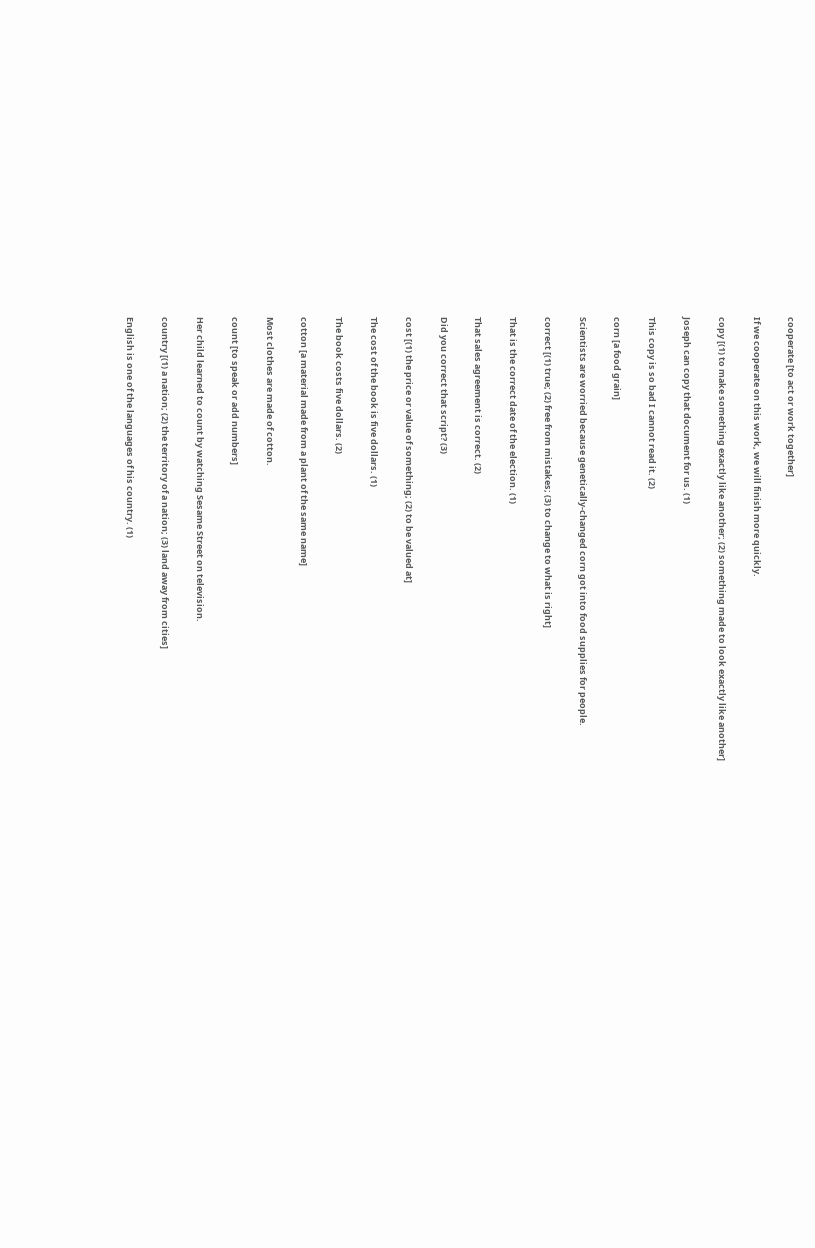cooperate [to act or work together]

If we cooperate on this work, we will finish more quickly.

copy [(1) to make something exactly like another; (2) something made to look exactly like another]

Joseph can copy that document for us. (1)

This copy is so bad I cannot read it. (2)

corn [a food grain]

Scientists are worried because genetically-changed corn got into food supplies for people.

correct [(1) true; (2) free from mistakes; (3) to change to what is right]

That is the correct date of the election. (1)

That sales agreement is correct. (2)

Did you correct that script? (3)

cost [(1) the price or value of something; (2) to be valued at]

The cost of the book is five dollars. (1)

The book costs five dollars. (2)

cotton [a material made from a plant of the same name]

Most clothes are made of cotton.

count [to speak or add numbers]

Her child learned to count by watching Sesame Street on television.

country [(1) a nation; (2) the territory of a nation; (3) land away from cities]

English is one of the languages of his country. (1)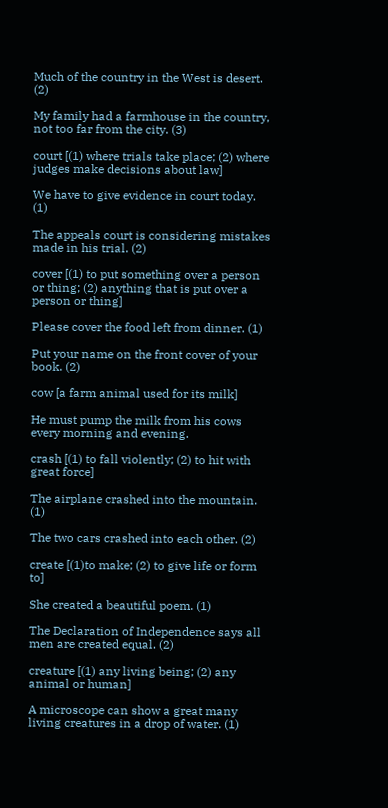Much of the country in the West is desert. (2)

My family had a farmhouse in the country, not too far from the city. (3)

court [(1) where trials take place; (2) where judges make decisions about law]

We have to give evidence in court today. (1)

The appeals court is considering mistakes made in his trial. (2)

cover [(1) to put something over a person or thing; (2) anything that is put over a person or thing]

Please cover the food left from dinner. (1)

Put your name on the front cover of your book. (2)

cow [a farm animal used for its milk]

He must pump the milk from his cows every morning and evening.

crash [(1) to fall violently; (2) to hit with great force]

The airplane crashed into the mountain. (1)

The two cars crashed into each other. (2)

create [(1)to make; (2) to give life or form to]

She created a beautiful poem. (1)

The Declaration of Independence says all men are created equal. (2)

creature [(1) any living being; (2) any animal or human]

A microscope can show a great many living creatures in a drop of water. (1)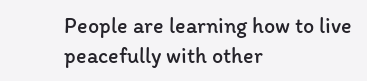People are learning how to live peacefully with other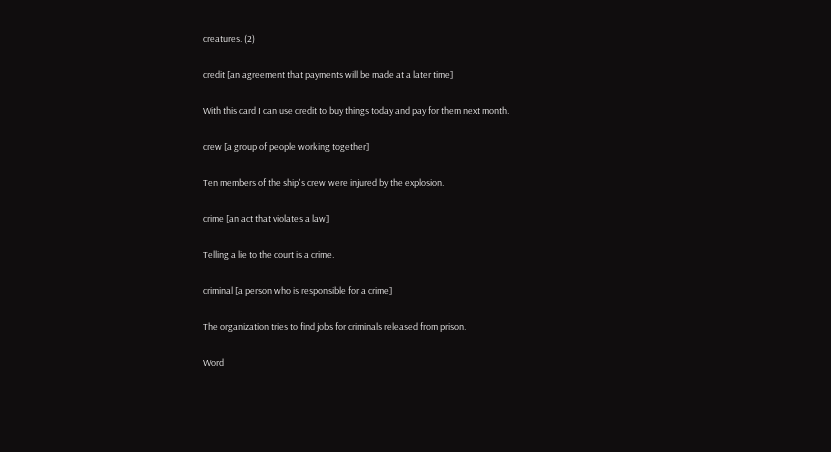creatures. (2)

credit [an agreement that payments will be made at a later time]

With this card I can use credit to buy things today and pay for them next month.

crew [a group of people working together]

Ten members of the ship's crew were injured by the explosion.

crime [an act that violates a law]

Telling a lie to the court is a crime.

criminal [a person who is responsible for a crime]

The organization tries to find jobs for criminals released from prison.

Word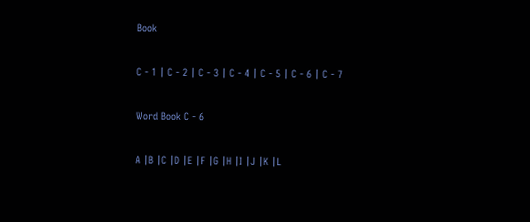Book

C - 1 | C - 2 | C - 3 | C - 4 | C - 5 | C - 6 | C - 7

Word Book C - 6

A |B |C |D |E |F |G |H |I |J |K |L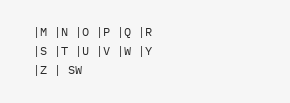|M |N |O |P |Q |R |S |T |U |V |W |Y |Z | SW